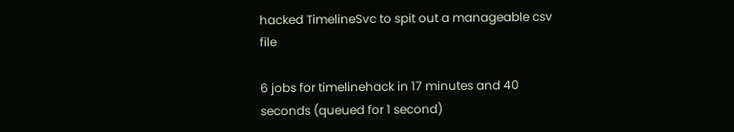hacked TimelineSvc to spit out a manageable csv file

6 jobs for timelinehack in 17 minutes and 40 seconds (queued for 1 second)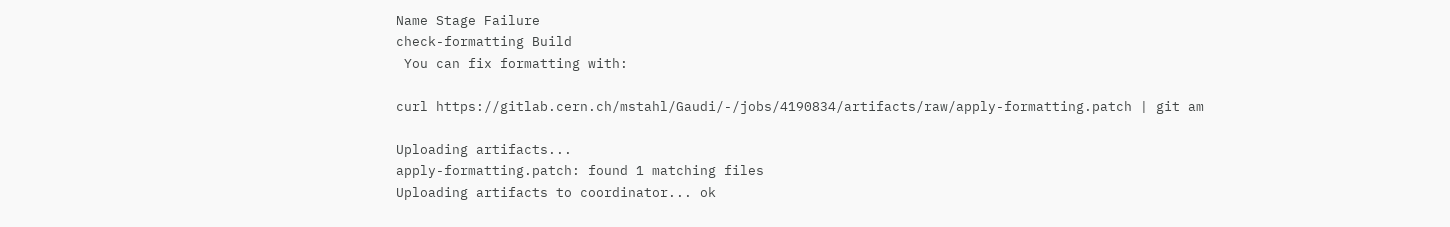Name Stage Failure
check-formatting Build
 You can fix formatting with:

curl https://gitlab.cern.ch/mstahl/Gaudi/-/jobs/4190834/artifacts/raw/apply-formatting.patch | git am

Uploading artifacts...
apply-formatting.patch: found 1 matching files
Uploading artifacts to coordinator... ok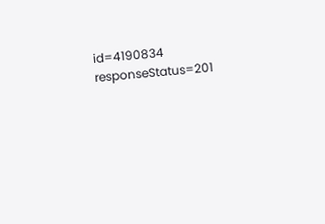id=4190834 responseStatus=201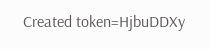Created token=HjbuDDXy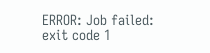ERROR: Job failed: exit code 1